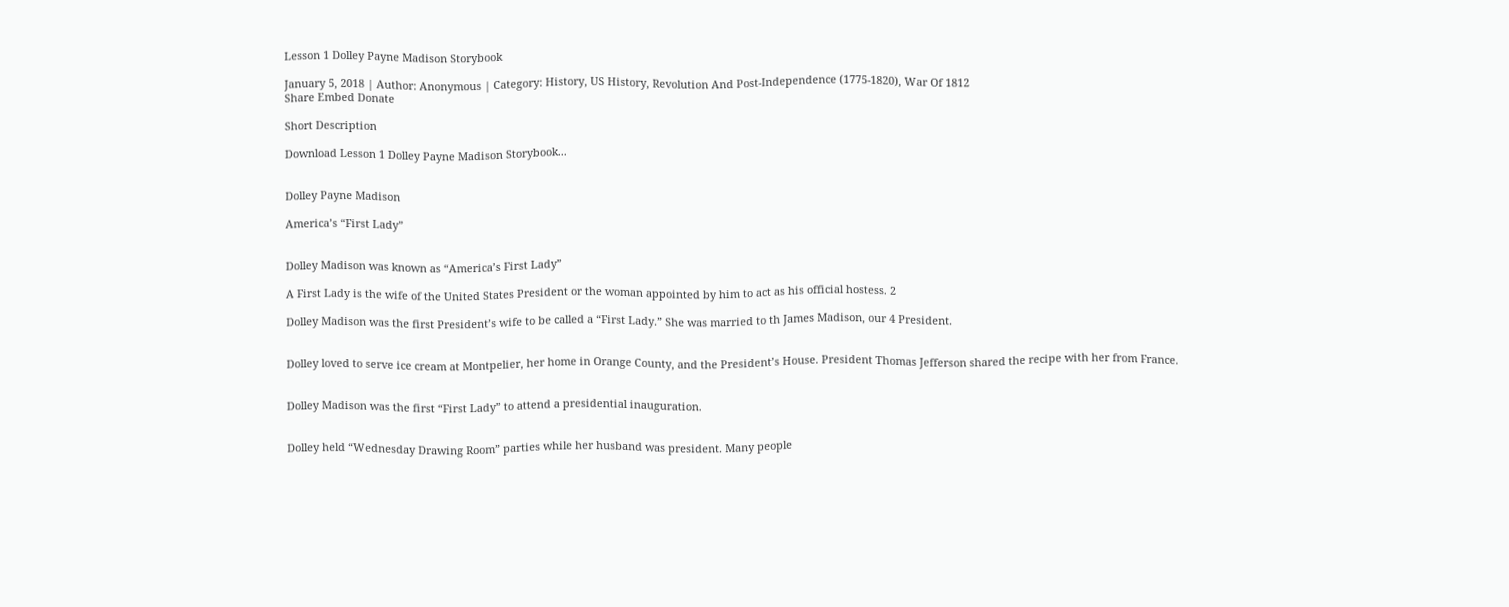Lesson 1 Dolley Payne Madison Storybook

January 5, 2018 | Author: Anonymous | Category: History, US History, Revolution And Post-Independence (1775-1820), War Of 1812
Share Embed Donate

Short Description

Download Lesson 1 Dolley Payne Madison Storybook...


Dolley Payne Madison

America’s “First Lady”


Dolley Madison was known as “America’s First Lady”

A First Lady is the wife of the United States President or the woman appointed by him to act as his official hostess. 2

Dolley Madison was the first President’s wife to be called a “First Lady.” She was married to th James Madison, our 4 President.


Dolley loved to serve ice cream at Montpelier, her home in Orange County, and the President’s House. President Thomas Jefferson shared the recipe with her from France.


Dolley Madison was the first “First Lady” to attend a presidential inauguration.


Dolley held “Wednesday Drawing Room” parties while her husband was president. Many people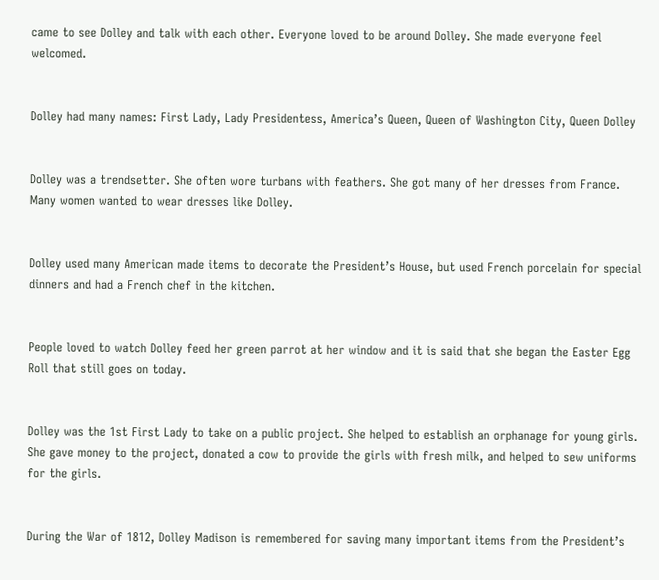came to see Dolley and talk with each other. Everyone loved to be around Dolley. She made everyone feel welcomed.


Dolley had many names: First Lady, Lady Presidentess, America’s Queen, Queen of Washington City, Queen Dolley


Dolley was a trendsetter. She often wore turbans with feathers. She got many of her dresses from France. Many women wanted to wear dresses like Dolley.


Dolley used many American made items to decorate the President’s House, but used French porcelain for special dinners and had a French chef in the kitchen.


People loved to watch Dolley feed her green parrot at her window and it is said that she began the Easter Egg Roll that still goes on today.


Dolley was the 1st First Lady to take on a public project. She helped to establish an orphanage for young girls. She gave money to the project, donated a cow to provide the girls with fresh milk, and helped to sew uniforms for the girls.


During the War of 1812, Dolley Madison is remembered for saving many important items from the President’s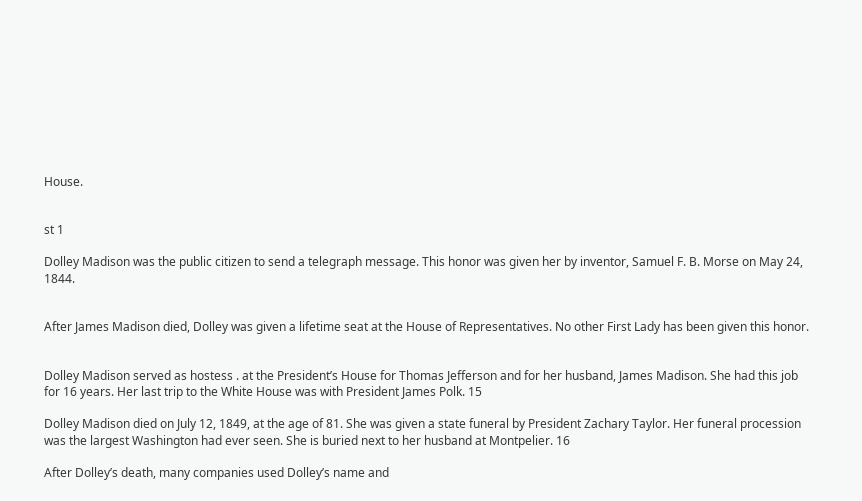House.


st 1

Dolley Madison was the public citizen to send a telegraph message. This honor was given her by inventor, Samuel F. B. Morse on May 24, 1844.


After James Madison died, Dolley was given a lifetime seat at the House of Representatives. No other First Lady has been given this honor.


Dolley Madison served as hostess . at the President’s House for Thomas Jefferson and for her husband, James Madison. She had this job for 16 years. Her last trip to the White House was with President James Polk. 15

Dolley Madison died on July 12, 1849, at the age of 81. She was given a state funeral by President Zachary Taylor. Her funeral procession was the largest Washington had ever seen. She is buried next to her husband at Montpelier. 16

After Dolley’s death, many companies used Dolley’s name and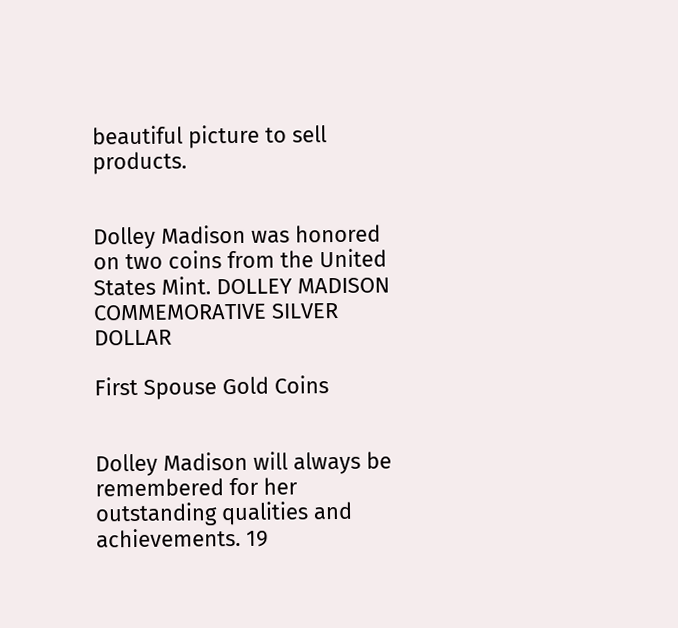beautiful picture to sell products.


Dolley Madison was honored on two coins from the United States Mint. DOLLEY MADISON COMMEMORATIVE SILVER DOLLAR

First Spouse Gold Coins


Dolley Madison will always be remembered for her outstanding qualities and achievements. 19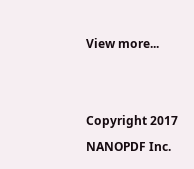View more...


Copyright 2017 NANOPDF Inc.